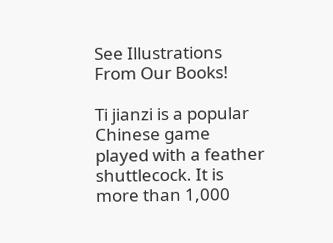See Illustrations From Our Books!

Ti jianzi is a popular Chinese game played with a feather shuttlecock. It is more than 1,000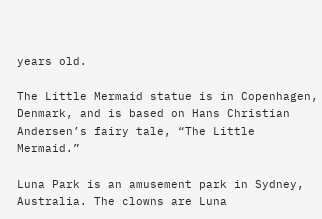years old.

The Little Mermaid statue is in Copenhagen, Denmark, and is based on Hans Christian Andersen’s fairy tale, “The Little Mermaid.”

Luna Park is an amusement park in Sydney, Australia. The clowns are Luna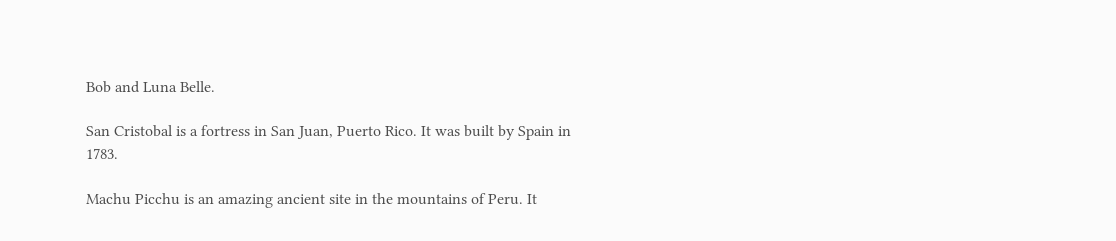Bob and Luna Belle.

San Cristobal is a fortress in San Juan, Puerto Rico. It was built by Spain in 1783.

Machu Picchu is an amazing ancient site in the mountains of Peru. It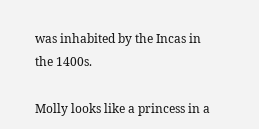was inhabited by the Incas in the 1400s.

Molly looks like a princess in a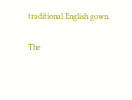traditional English gown.

The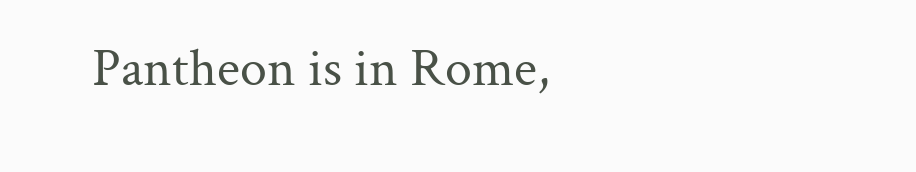Pantheon is in Rome,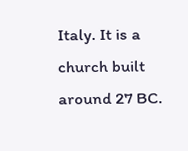Italy. It is a church built around 27 BC.